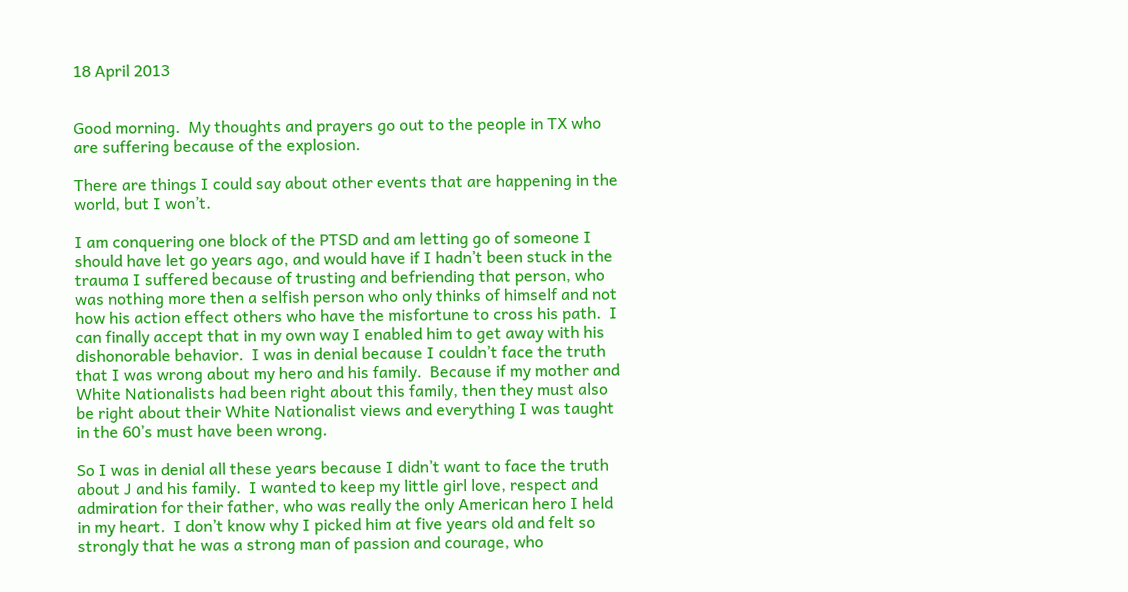18 April 2013


Good morning.  My thoughts and prayers go out to the people in TX who are suffering because of the explosion.

There are things I could say about other events that are happening in the world, but I won’t.

I am conquering one block of the PTSD and am letting go of someone I should have let go years ago, and would have if I hadn’t been stuck in the trauma I suffered because of trusting and befriending that person, who was nothing more then a selfish person who only thinks of himself and not how his action effect others who have the misfortune to cross his path.  I can finally accept that in my own way I enabled him to get away with his dishonorable behavior.  I was in denial because I couldn’t face the truth that I was wrong about my hero and his family.  Because if my mother and White Nationalists had been right about this family, then they must also be right about their White Nationalist views and everything I was taught in the 60’s must have been wrong.

So I was in denial all these years because I didn’t want to face the truth about J and his family.  I wanted to keep my little girl love, respect and admiration for their father, who was really the only American hero I held in my heart.  I don’t know why I picked him at five years old and felt so strongly that he was a strong man of passion and courage, who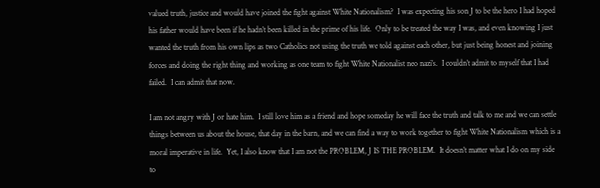valued truth, justice and would have joined the fight against White Nationalism?  I was expecting his son J to be the hero I had hoped his father would have been if he hadn’t been killed in the prime of his life.  Only to be treated the way I was, and even knowing I just wanted the truth from his own lips as two Catholics not using the truth we told against each other, but just being honest and joining forces and doing the right thing and working as one team to fight White Nationalist neo nazi’s.  I couldn’t admit to myself that I had failed.  I can admit that now.

I am not angry with J or hate him.  I still love him as a friend and hope someday he will face the truth and talk to me and we can settle things between us about the house, that day in the barn, and we can find a way to work together to fight White Nationalism which is a moral imperative in life.  Yet, I also know that I am not the PROBLEM, J IS THE PROBLEM.  It doesn’t matter what I do on my side to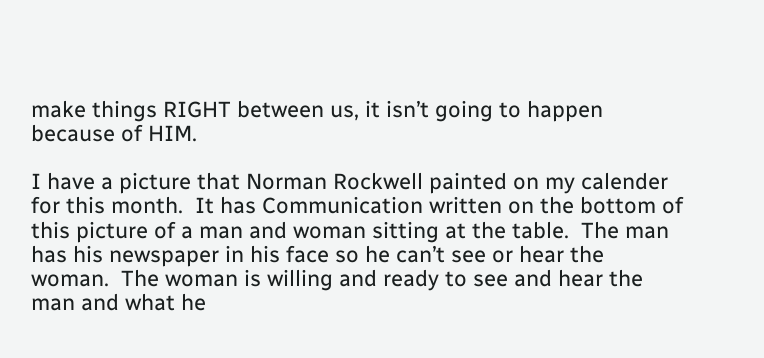make things RIGHT between us, it isn’t going to happen because of HIM.

I have a picture that Norman Rockwell painted on my calender for this month.  It has Communication written on the bottom of this picture of a man and woman sitting at the table.  The man has his newspaper in his face so he can’t see or hear the woman.  The woman is willing and ready to see and hear the man and what he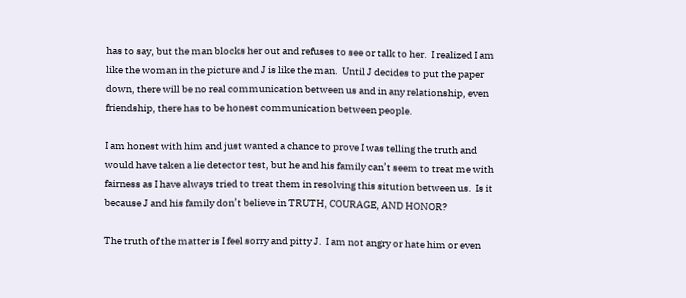has to say, but the man blocks her out and refuses to see or talk to her.  I realized I am like the woman in the picture and J is like the man.  Until J decides to put the paper down, there will be no real communication between us and in any relationship, even friendship, there has to be honest communication between people.

I am honest with him and just wanted a chance to prove I was telling the truth and would have taken a lie detector test, but he and his family can’t seem to treat me with fairness as I have always tried to treat them in resolving this sitution between us.  Is it because J and his family don’t believe in TRUTH, COURAGE, AND HONOR?

The truth of the matter is I feel sorry and pitty J.  I am not angry or hate him or even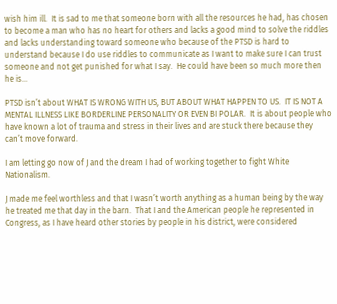wish him ill.  It is sad to me that someone born with all the resources he had, has chosen to become a man who has no heart for others and lacks a good mind to solve the riddles and lacks understanding toward someone who because of the PTSD is hard to understand because I do use riddles to communicate as I want to make sure I can trust someone and not get punished for what I say.  He could have been so much more then he is…

PTSD isn’t about WHAT IS WRONG WITH US, BUT ABOUT WHAT HAPPEN TO US.  IT IS NOT A MENTAL ILLNESS LIKE BORDERLINE PERSONALITY OR EVEN BI POLAR.  It is about people who have known a lot of trauma and stress in their lives and are stuck there because they can’t move forward.

I am letting go now of J and the dream I had of working together to fight White Nationalism.

J made me feel worthless and that I wasn’t worth anything as a human being by the way he treated me that day in the barn.  That I and the American people he represented in Congress, as I have heard other stories by people in his district, were considered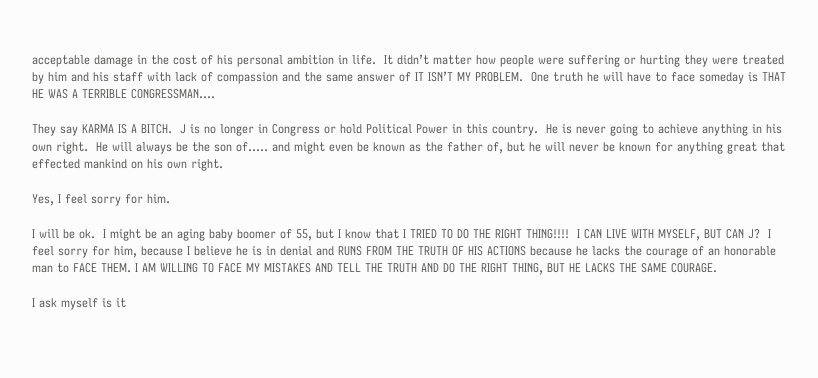acceptable damage in the cost of his personal ambition in life.  It didn’t matter how people were suffering or hurting they were treated by him and his staff with lack of compassion and the same answer of IT ISN’T MY PROBLEM.  One truth he will have to face someday is THAT HE WAS A TERRIBLE CONGRESSMAN….

They say KARMA IS A BITCH.  J is no longer in Congress or hold Political Power in this country.  He is never going to achieve anything in his own right.  He will always be the son of….. and might even be known as the father of, but he will never be known for anything great that effected mankind on his own right.

Yes, I feel sorry for him.

I will be ok.  I might be an aging baby boomer of 55, but I know that I TRIED TO DO THE RIGHT THING!!!!  I CAN LIVE WITH MYSELF, BUT CAN J?  I feel sorry for him, because I believe he is in denial and RUNS FROM THE TRUTH OF HIS ACTIONS because he lacks the courage of an honorable man to FACE THEM. I AM WILLING TO FACE MY MISTAKES AND TELL THE TRUTH AND DO THE RIGHT THING, BUT HE LACKS THE SAME COURAGE.

I ask myself is it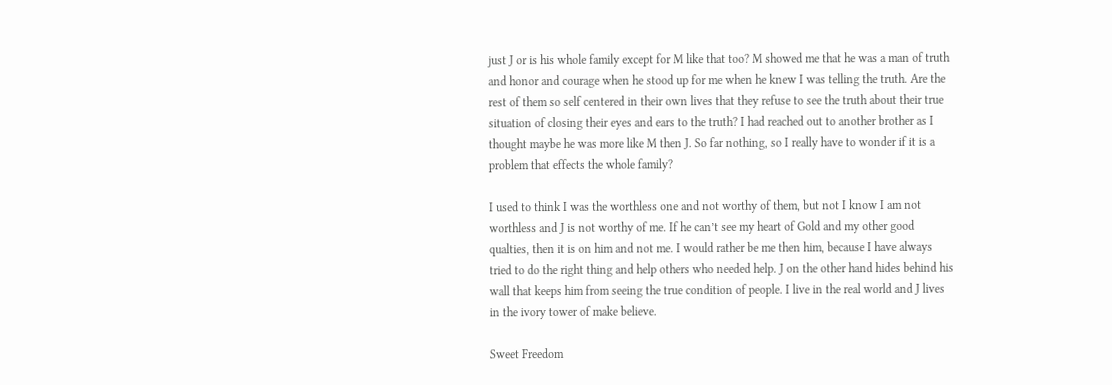just J or is his whole family except for M like that too? M showed me that he was a man of truth and honor and courage when he stood up for me when he knew I was telling the truth. Are the rest of them so self centered in their own lives that they refuse to see the truth about their true situation of closing their eyes and ears to the truth? I had reached out to another brother as I thought maybe he was more like M then J. So far nothing, so I really have to wonder if it is a problem that effects the whole family?

I used to think I was the worthless one and not worthy of them, but not I know I am not worthless and J is not worthy of me. If he can’t see my heart of Gold and my other good qualties, then it is on him and not me. I would rather be me then him, because I have always tried to do the right thing and help others who needed help. J on the other hand hides behind his wall that keeps him from seeing the true condition of people. I live in the real world and J lives in the ivory tower of make believe.

Sweet Freedom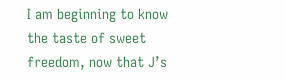I am beginning to know the taste of sweet freedom, now that J’s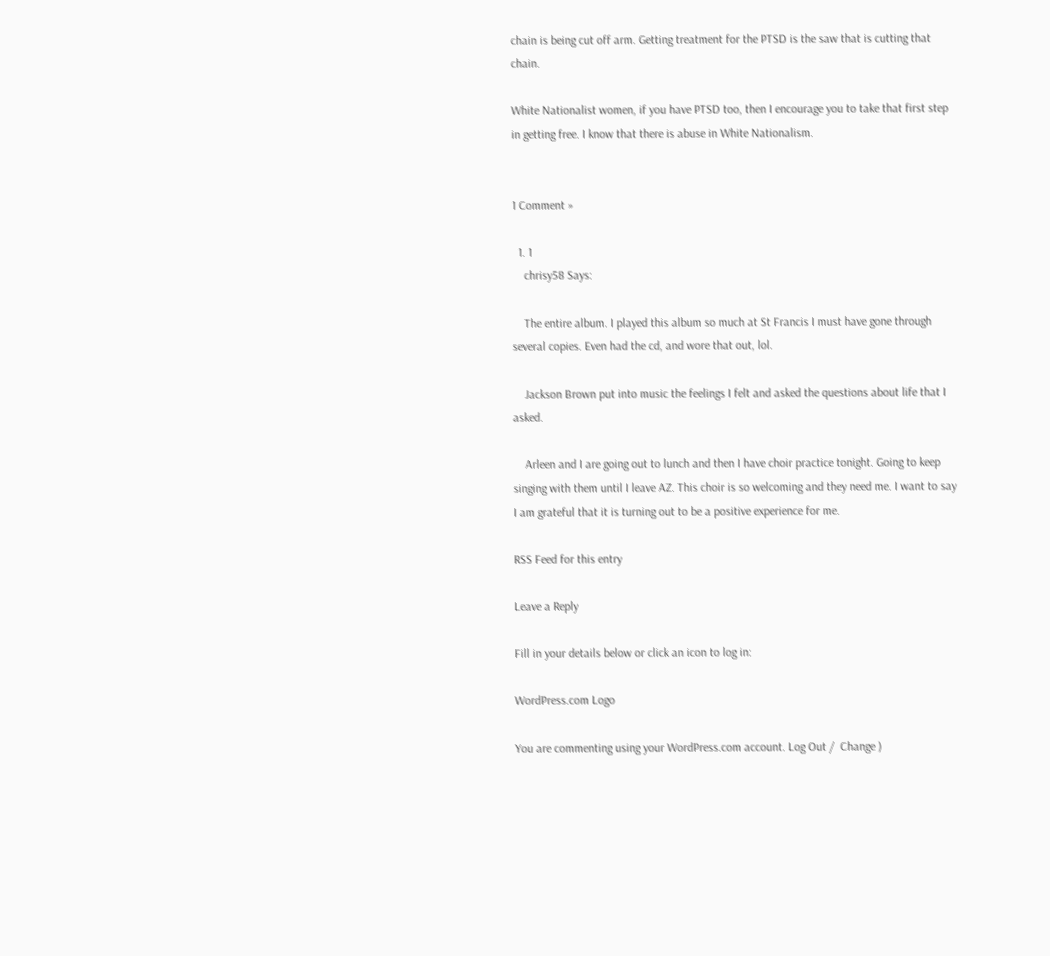chain is being cut off arm. Getting treatment for the PTSD is the saw that is cutting that chain.

White Nationalist women, if you have PTSD too, then I encourage you to take that first step in getting free. I know that there is abuse in White Nationalism.


1 Comment »

  1. 1
    chrisy58 Says:

    The entire album. I played this album so much at St Francis I must have gone through several copies. Even had the cd, and wore that out, lol.

    Jackson Brown put into music the feelings I felt and asked the questions about life that I asked.

    Arleen and I are going out to lunch and then I have choir practice tonight. Going to keep singing with them until I leave AZ. This choir is so welcoming and they need me. I want to say I am grateful that it is turning out to be a positive experience for me.

RSS Feed for this entry

Leave a Reply

Fill in your details below or click an icon to log in:

WordPress.com Logo

You are commenting using your WordPress.com account. Log Out /  Change )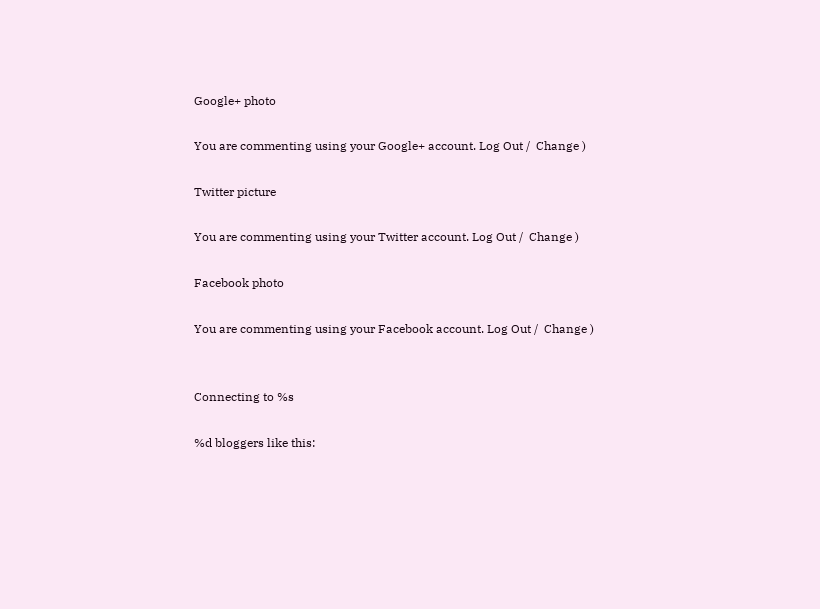Google+ photo

You are commenting using your Google+ account. Log Out /  Change )

Twitter picture

You are commenting using your Twitter account. Log Out /  Change )

Facebook photo

You are commenting using your Facebook account. Log Out /  Change )


Connecting to %s

%d bloggers like this: